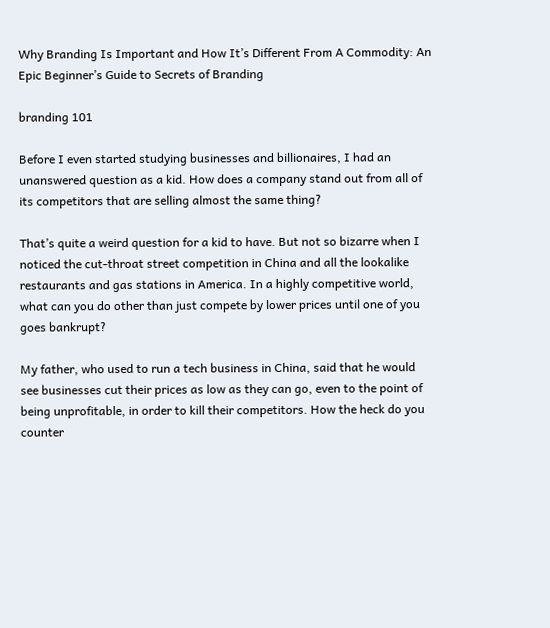Why Branding Is Important and How It’s Different From A Commodity: An Epic Beginner’s Guide to Secrets of Branding

branding 101

Before I even started studying businesses and billionaires, I had an unanswered question as a kid. How does a company stand out from all of its competitors that are selling almost the same thing?

That’s quite a weird question for a kid to have. But not so bizarre when I noticed the cut-throat street competition in China and all the lookalike restaurants and gas stations in America. In a highly competitive world, what can you do other than just compete by lower prices until one of you goes bankrupt?

My father, who used to run a tech business in China, said that he would see businesses cut their prices as low as they can go, even to the point of being unprofitable, in order to kill their competitors. How the heck do you counter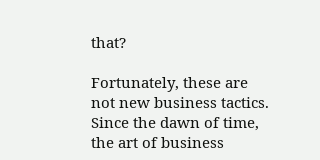that?

Fortunately, these are not new business tactics. Since the dawn of time, the art of business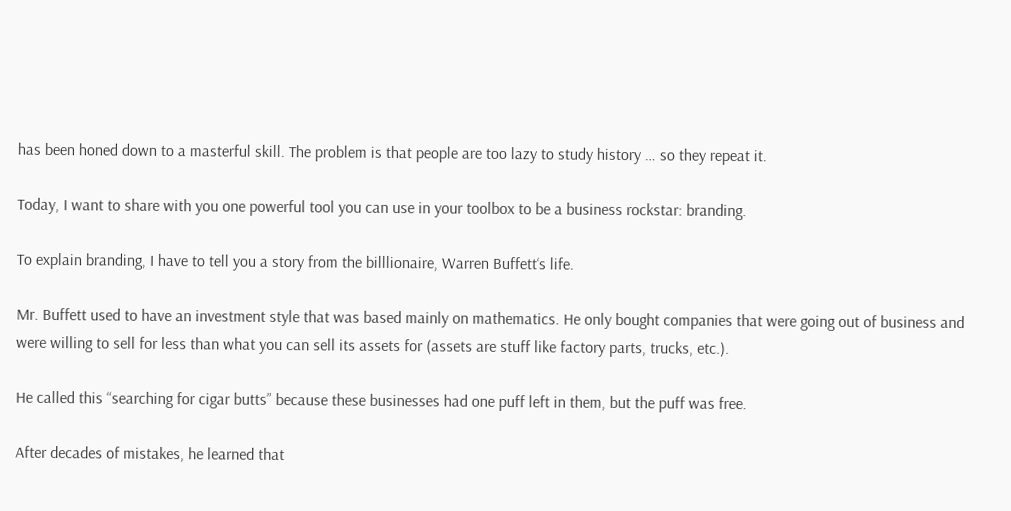has been honed down to a masterful skill. The problem is that people are too lazy to study history … so they repeat it.

Today, I want to share with you one powerful tool you can use in your toolbox to be a business rockstar: branding.

To explain branding, I have to tell you a story from the billlionaire, Warren Buffett‘s life.

Mr. Buffett used to have an investment style that was based mainly on mathematics. He only bought companies that were going out of business and were willing to sell for less than what you can sell its assets for (assets are stuff like factory parts, trucks, etc.).

He called this “searching for cigar butts” because these businesses had one puff left in them, but the puff was free.

After decades of mistakes, he learned that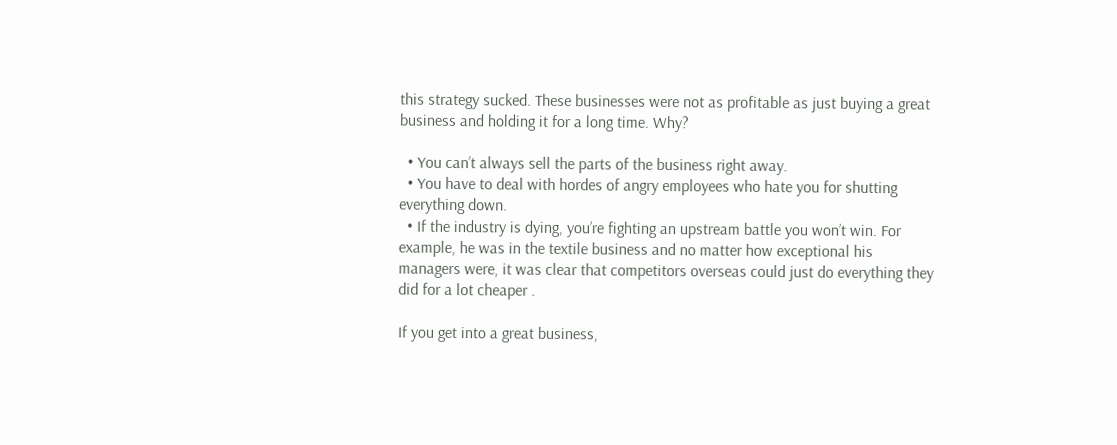this strategy sucked. These businesses were not as profitable as just buying a great business and holding it for a long time. Why?

  • You can’t always sell the parts of the business right away.
  • You have to deal with hordes of angry employees who hate you for shutting everything down.
  • If the industry is dying, you’re fighting an upstream battle you won’t win. For example, he was in the textile business and no matter how exceptional his managers were, it was clear that competitors overseas could just do everything they did for a lot cheaper .

If you get into a great business,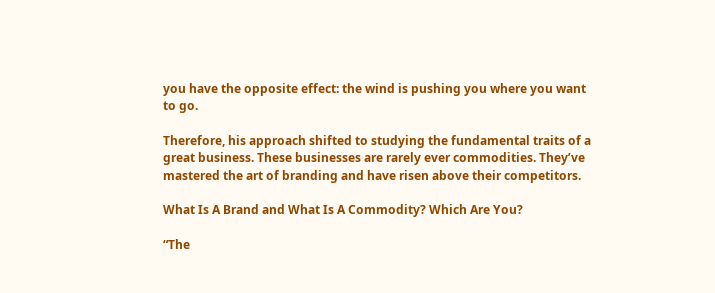you have the opposite effect: the wind is pushing you where you want to go.

Therefore, his approach shifted to studying the fundamental traits of a great business. These businesses are rarely ever commodities. They’ve mastered the art of branding and have risen above their competitors.

What Is A Brand and What Is A Commodity? Which Are You?

“The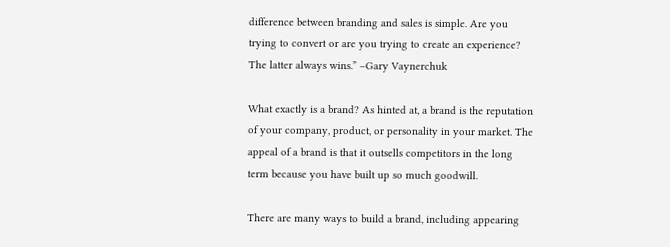difference between branding and sales is simple. Are you trying to convert or are you trying to create an experience? The latter always wins.” –Gary Vaynerchuk

What exactly is a brand? As hinted at, a brand is the reputation of your company, product, or personality in your market. The appeal of a brand is that it outsells competitors in the long term because you have built up so much goodwill.

There are many ways to build a brand, including appearing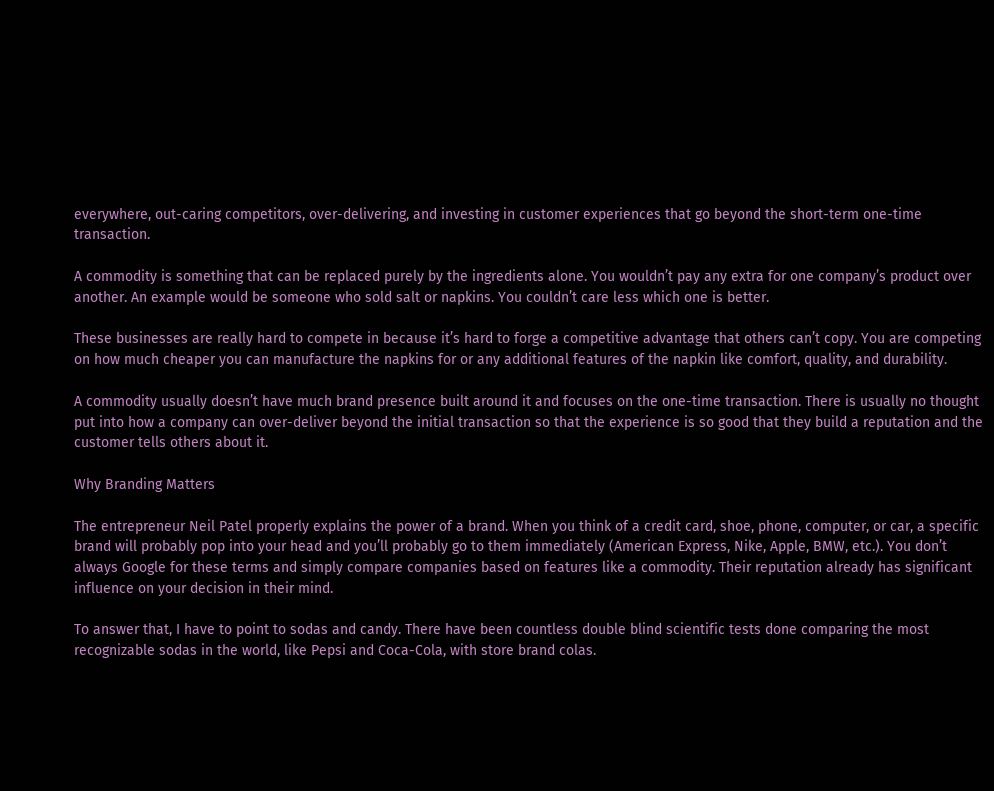everywhere, out-caring competitors, over-delivering, and investing in customer experiences that go beyond the short-term one-time transaction.

A commodity is something that can be replaced purely by the ingredients alone. You wouldn’t pay any extra for one company’s product over another. An example would be someone who sold salt or napkins. You couldn’t care less which one is better.

These businesses are really hard to compete in because it’s hard to forge a competitive advantage that others can’t copy. You are competing on how much cheaper you can manufacture the napkins for or any additional features of the napkin like comfort, quality, and durability.

A commodity usually doesn’t have much brand presence built around it and focuses on the one-time transaction. There is usually no thought put into how a company can over-deliver beyond the initial transaction so that the experience is so good that they build a reputation and the customer tells others about it.

Why Branding Matters

The entrepreneur Neil Patel properly explains the power of a brand. When you think of a credit card, shoe, phone, computer, or car, a specific brand will probably pop into your head and you’ll probably go to them immediately (American Express, Nike, Apple, BMW, etc.). You don’t always Google for these terms and simply compare companies based on features like a commodity. Their reputation already has significant influence on your decision in their mind.

To answer that, I have to point to sodas and candy. There have been countless double blind scientific tests done comparing the most recognizable sodas in the world, like Pepsi and Coca-Cola, with store brand colas.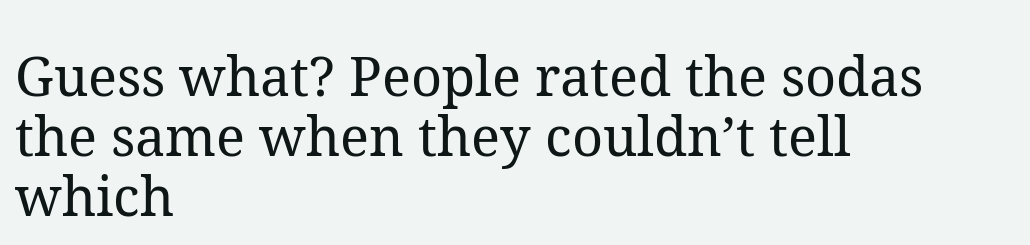Guess what? People rated the sodas the same when they couldn’t tell which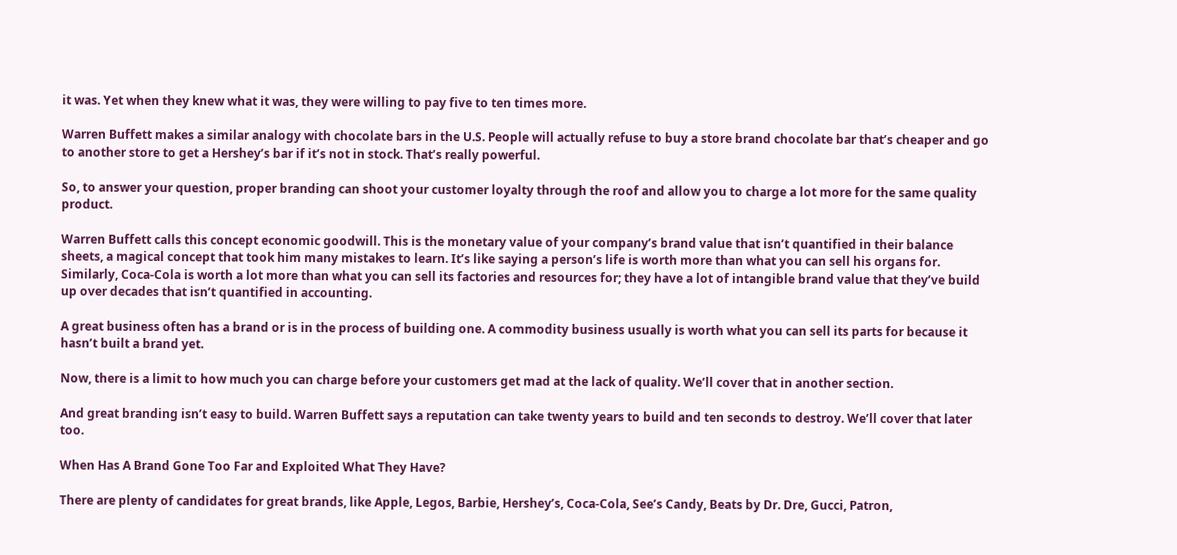it was. Yet when they knew what it was, they were willing to pay five to ten times more.

Warren Buffett makes a similar analogy with chocolate bars in the U.S. People will actually refuse to buy a store brand chocolate bar that’s cheaper and go to another store to get a Hershey’s bar if it’s not in stock. That’s really powerful.

So, to answer your question, proper branding can shoot your customer loyalty through the roof and allow you to charge a lot more for the same quality product.

Warren Buffett calls this concept economic goodwill. This is the monetary value of your company’s brand value that isn’t quantified in their balance sheets, a magical concept that took him many mistakes to learn. It’s like saying a person’s life is worth more than what you can sell his organs for. Similarly, Coca-Cola is worth a lot more than what you can sell its factories and resources for; they have a lot of intangible brand value that they’ve build up over decades that isn’t quantified in accounting.

A great business often has a brand or is in the process of building one. A commodity business usually is worth what you can sell its parts for because it hasn’t built a brand yet.

Now, there is a limit to how much you can charge before your customers get mad at the lack of quality. We’ll cover that in another section.

And great branding isn’t easy to build. Warren Buffett says a reputation can take twenty years to build and ten seconds to destroy. We’ll cover that later too.

When Has A Brand Gone Too Far and Exploited What They Have?

There are plenty of candidates for great brands, like Apple, Legos, Barbie, Hershey’s, Coca-Cola, See’s Candy, Beats by Dr. Dre, Gucci, Patron,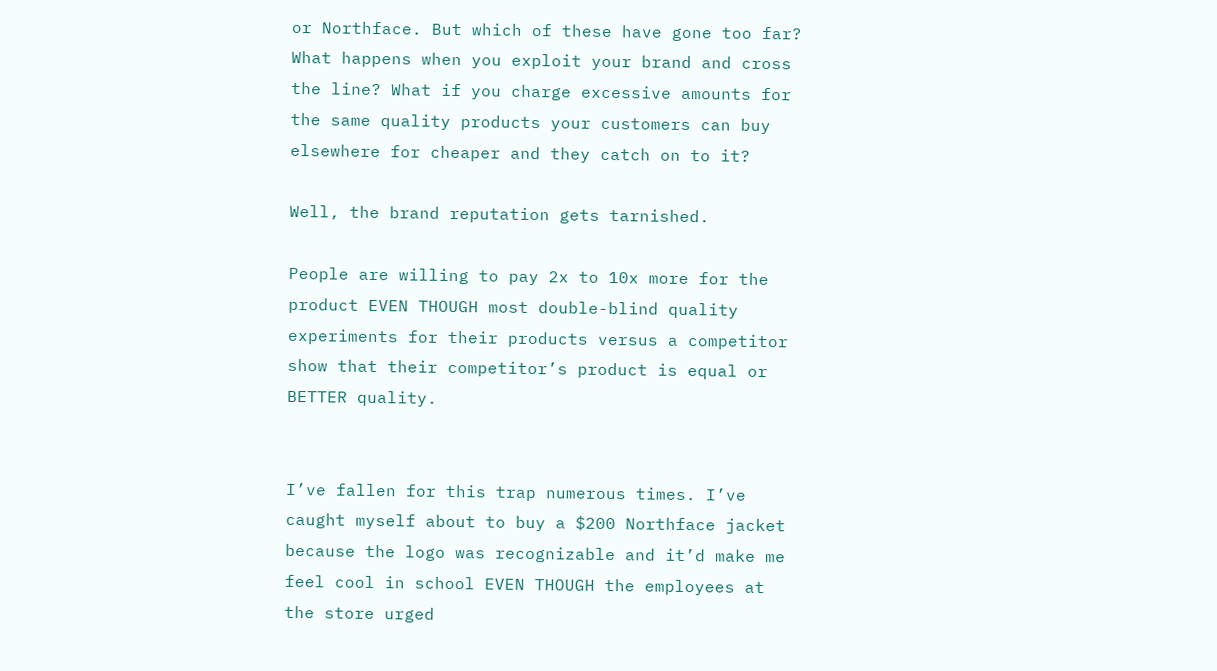or Northface. But which of these have gone too far? What happens when you exploit your brand and cross the line? What if you charge excessive amounts for the same quality products your customers can buy elsewhere for cheaper and they catch on to it?

Well, the brand reputation gets tarnished.

People are willing to pay 2x to 10x more for the product EVEN THOUGH most double-blind quality experiments for their products versus a competitor show that their competitor’s product is equal or BETTER quality.


I’ve fallen for this trap numerous times. I’ve caught myself about to buy a $200 Northface jacket because the logo was recognizable and it’d make me feel cool in school EVEN THOUGH the employees at the store urged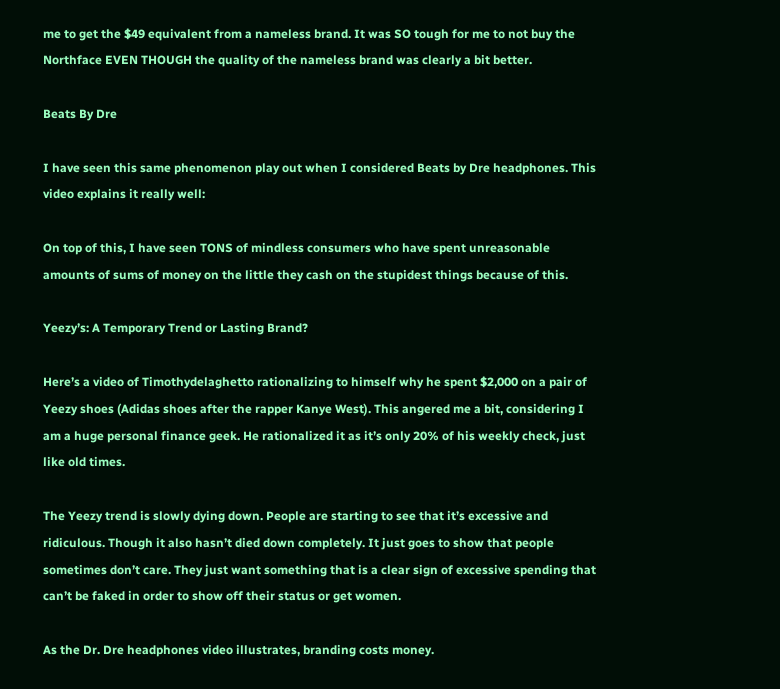me to get the $49 equivalent from a nameless brand. It was SO tough for me to not buy the Northface EVEN THOUGH the quality of the nameless brand was clearly a bit better.

Beats By Dre

I have seen this same phenomenon play out when I considered Beats by Dre headphones. This video explains it really well:

On top of this, I have seen TONS of mindless consumers who have spent unreasonable amounts of sums of money on the little they cash on the stupidest things because of this.

Yeezy’s: A Temporary Trend or Lasting Brand?

Here’s a video of Timothydelaghetto rationalizing to himself why he spent $2,000 on a pair of Yeezy shoes (Adidas shoes after the rapper Kanye West). This angered me a bit, considering I am a huge personal finance geek. He rationalized it as it’s only 20% of his weekly check, just like old times.

The Yeezy trend is slowly dying down. People are starting to see that it’s excessive and ridiculous. Though it also hasn’t died down completely. It just goes to show that people sometimes don’t care. They just want something that is a clear sign of excessive spending that can’t be faked in order to show off their status or get women.

As the Dr. Dre headphones video illustrates, branding costs money.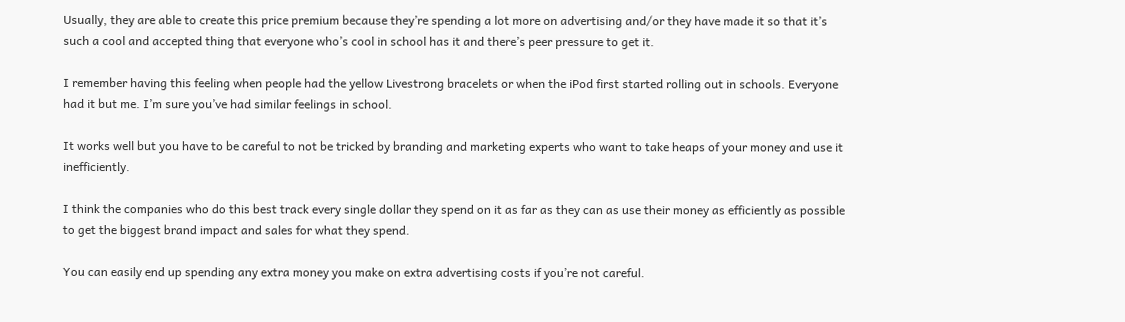Usually, they are able to create this price premium because they’re spending a lot more on advertising and/or they have made it so that it’s such a cool and accepted thing that everyone who’s cool in school has it and there’s peer pressure to get it.

I remember having this feeling when people had the yellow Livestrong bracelets or when the iPod first started rolling out in schools. Everyone had it but me. I’m sure you’ve had similar feelings in school.

It works well but you have to be careful to not be tricked by branding and marketing experts who want to take heaps of your money and use it inefficiently.

I think the companies who do this best track every single dollar they spend on it as far as they can as use their money as efficiently as possible to get the biggest brand impact and sales for what they spend.

You can easily end up spending any extra money you make on extra advertising costs if you’re not careful.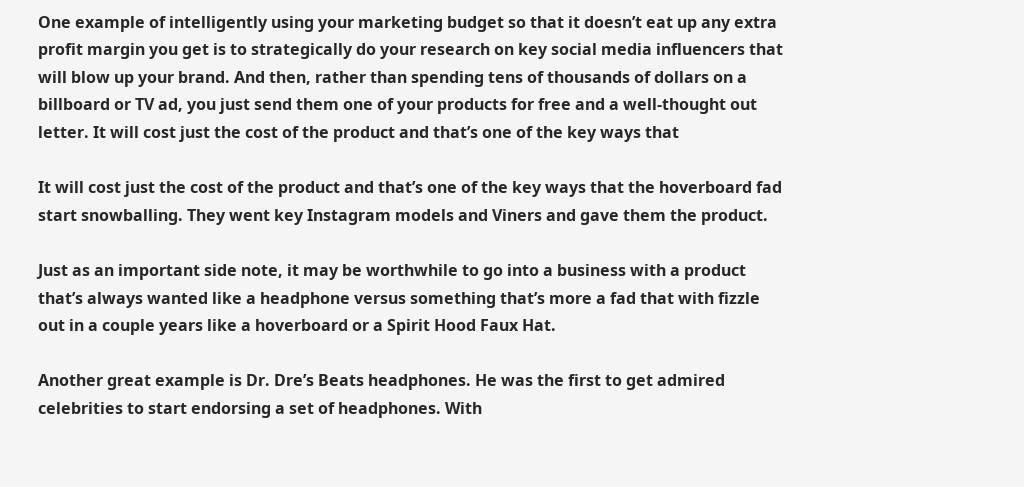One example of intelligently using your marketing budget so that it doesn’t eat up any extra profit margin you get is to strategically do your research on key social media influencers that will blow up your brand. And then, rather than spending tens of thousands of dollars on a billboard or TV ad, you just send them one of your products for free and a well-thought out letter. It will cost just the cost of the product and that’s one of the key ways that

It will cost just the cost of the product and that’s one of the key ways that the hoverboard fad start snowballing. They went key Instagram models and Viners and gave them the product.

Just as an important side note, it may be worthwhile to go into a business with a product that’s always wanted like a headphone versus something that’s more a fad that with fizzle out in a couple years like a hoverboard or a Spirit Hood Faux Hat.

Another great example is Dr. Dre’s Beats headphones. He was the first to get admired celebrities to start endorsing a set of headphones. With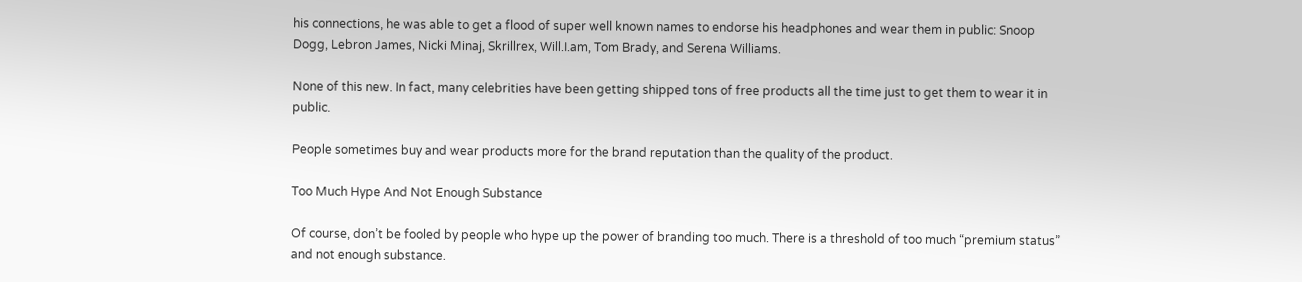his connections, he was able to get a flood of super well known names to endorse his headphones and wear them in public: Snoop Dogg, Lebron James, Nicki Minaj, Skrillrex, Will.I.am, Tom Brady, and Serena Williams.

None of this new. In fact, many celebrities have been getting shipped tons of free products all the time just to get them to wear it in public.

People sometimes buy and wear products more for the brand reputation than the quality of the product.

Too Much Hype And Not Enough Substance

Of course, don’t be fooled by people who hype up the power of branding too much. There is a threshold of too much “premium status” and not enough substance.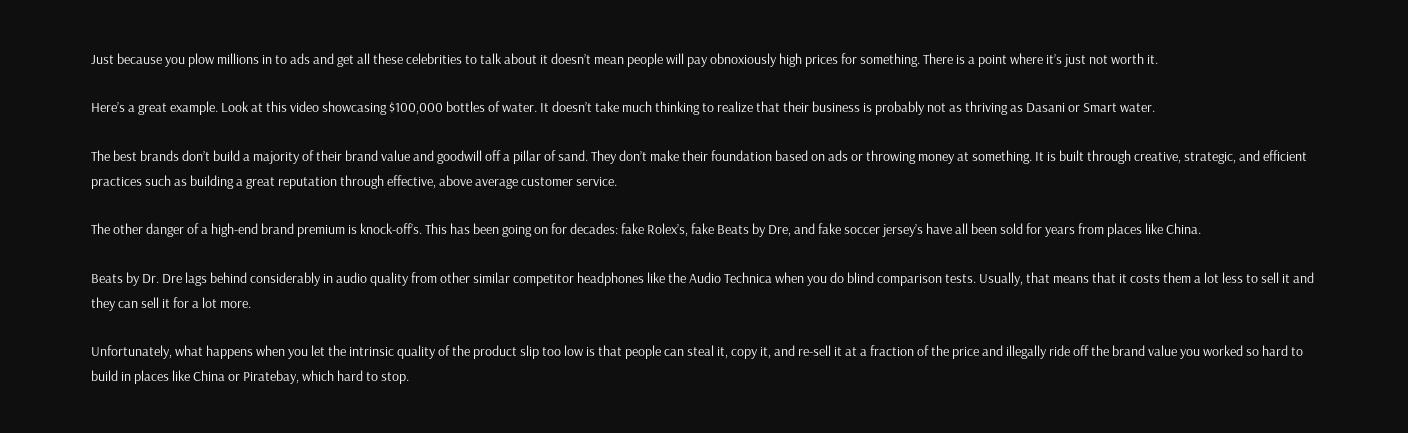Just because you plow millions in to ads and get all these celebrities to talk about it doesn’t mean people will pay obnoxiously high prices for something. There is a point where it’s just not worth it.

Here’s a great example. Look at this video showcasing $100,000 bottles of water. It doesn’t take much thinking to realize that their business is probably not as thriving as Dasani or Smart water.

The best brands don’t build a majority of their brand value and goodwill off a pillar of sand. They don’t make their foundation based on ads or throwing money at something. It is built through creative, strategic, and efficient practices such as building a great reputation through effective, above average customer service.

The other danger of a high-end brand premium is knock-off’s. This has been going on for decades: fake Rolex’s, fake Beats by Dre, and fake soccer jersey’s have all been sold for years from places like China.

Beats by Dr. Dre lags behind considerably in audio quality from other similar competitor headphones like the Audio Technica when you do blind comparison tests. Usually, that means that it costs them a lot less to sell it and they can sell it for a lot more.

Unfortunately, what happens when you let the intrinsic quality of the product slip too low is that people can steal it, copy it, and re-sell it at a fraction of the price and illegally ride off the brand value you worked so hard to build in places like China or Piratebay, which hard to stop.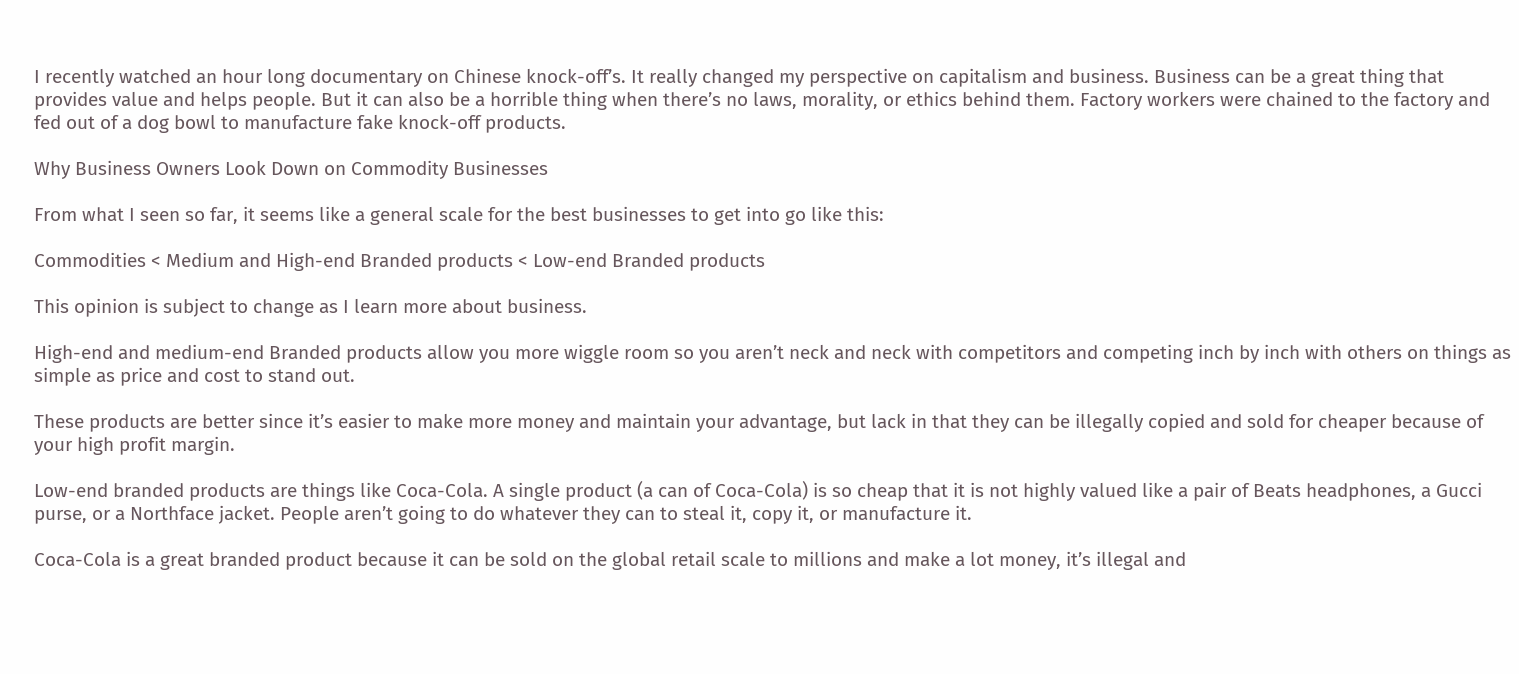I recently watched an hour long documentary on Chinese knock-off’s. It really changed my perspective on capitalism and business. Business can be a great thing that provides value and helps people. But it can also be a horrible thing when there’s no laws, morality, or ethics behind them. Factory workers were chained to the factory and fed out of a dog bowl to manufacture fake knock-off products.

Why Business Owners Look Down on Commodity Businesses

From what I seen so far, it seems like a general scale for the best businesses to get into go like this:

Commodities < Medium and High-end Branded products < Low-end Branded products

This opinion is subject to change as I learn more about business.

High-end and medium-end Branded products allow you more wiggle room so you aren’t neck and neck with competitors and competing inch by inch with others on things as simple as price and cost to stand out.

These products are better since it’s easier to make more money and maintain your advantage, but lack in that they can be illegally copied and sold for cheaper because of your high profit margin.

Low-end branded products are things like Coca-Cola. A single product (a can of Coca-Cola) is so cheap that it is not highly valued like a pair of Beats headphones, a Gucci purse, or a Northface jacket. People aren’t going to do whatever they can to steal it, copy it, or manufacture it.

Coca-Cola is a great branded product because it can be sold on the global retail scale to millions and make a lot money, it’s illegal and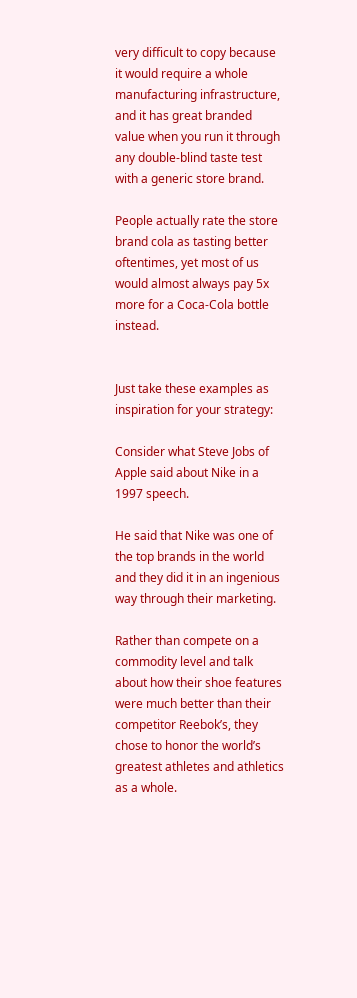very difficult to copy because it would require a whole manufacturing infrastructure, and it has great branded value when you run it through any double-blind taste test with a generic store brand.

People actually rate the store brand cola as tasting better oftentimes, yet most of us would almost always pay 5x more for a Coca-Cola bottle instead.


Just take these examples as inspiration for your strategy:

Consider what Steve Jobs of Apple said about Nike in a 1997 speech.

He said that Nike was one of the top brands in the world and they did it in an ingenious way through their marketing.

Rather than compete on a commodity level and talk about how their shoe features were much better than their competitor Reebok’s, they chose to honor the world’s greatest athletes and athletics as a whole.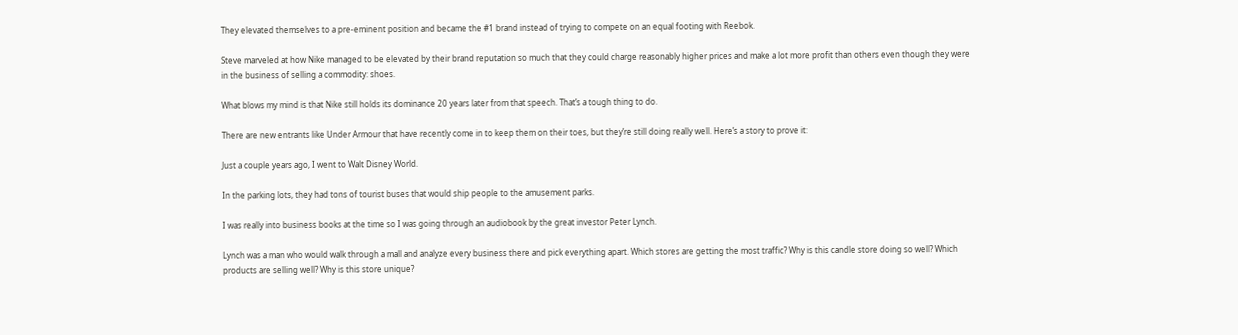They elevated themselves to a pre-eminent position and became the #1 brand instead of trying to compete on an equal footing with Reebok.

Steve marveled at how Nike managed to be elevated by their brand reputation so much that they could charge reasonably higher prices and make a lot more profit than others even though they were in the business of selling a commodity: shoes.

What blows my mind is that Nike still holds its dominance 20 years later from that speech. That’s a tough thing to do.

There are new entrants like Under Armour that have recently come in to keep them on their toes, but they’re still doing really well. Here’s a story to prove it:

Just a couple years ago, I went to Walt Disney World.

In the parking lots, they had tons of tourist buses that would ship people to the amusement parks.

I was really into business books at the time so I was going through an audiobook by the great investor Peter Lynch.

Lynch was a man who would walk through a mall and analyze every business there and pick everything apart. Which stores are getting the most traffic? Why is this candle store doing so well? Which products are selling well? Why is this store unique?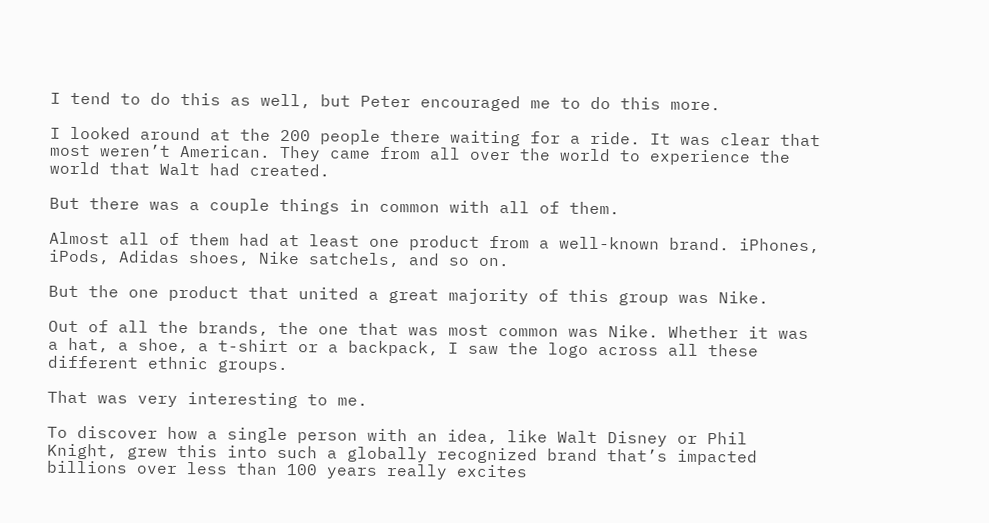I tend to do this as well, but Peter encouraged me to do this more.

I looked around at the 200 people there waiting for a ride. It was clear that most weren’t American. They came from all over the world to experience the world that Walt had created.

But there was a couple things in common with all of them.

Almost all of them had at least one product from a well-known brand. iPhones, iPods, Adidas shoes, Nike satchels, and so on.

But the one product that united a great majority of this group was Nike.

Out of all the brands, the one that was most common was Nike. Whether it was a hat, a shoe, a t-shirt or a backpack, I saw the logo across all these different ethnic groups.

That was very interesting to me.

To discover how a single person with an idea, like Walt Disney or Phil Knight, grew this into such a globally recognized brand that’s impacted billions over less than 100 years really excites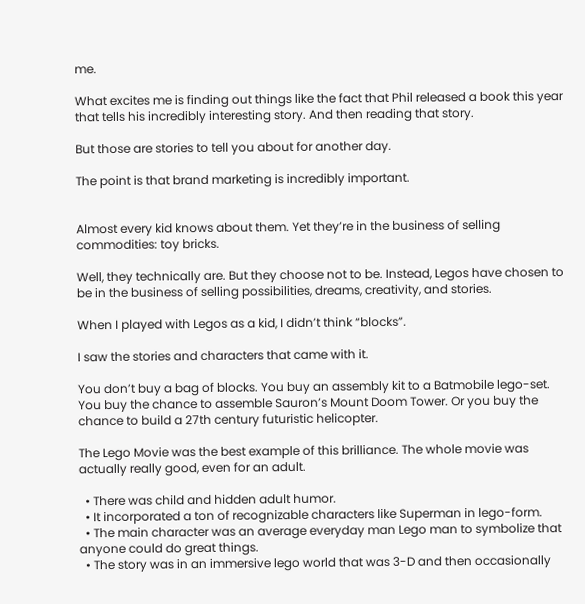me.

What excites me is finding out things like the fact that Phil released a book this year that tells his incredibly interesting story. And then reading that story.

But those are stories to tell you about for another day.

The point is that brand marketing is incredibly important.


Almost every kid knows about them. Yet they’re in the business of selling commodities: toy bricks.

Well, they technically are. But they choose not to be. Instead, Legos have chosen to be in the business of selling possibilities, dreams, creativity, and stories.

When I played with Legos as a kid, I didn’t think “blocks”.

I saw the stories and characters that came with it.

You don’t buy a bag of blocks. You buy an assembly kit to a Batmobile lego-set. You buy the chance to assemble Sauron’s Mount Doom Tower. Or you buy the chance to build a 27th century futuristic helicopter.

The Lego Movie was the best example of this brilliance. The whole movie was actually really good, even for an adult.

  • There was child and hidden adult humor.
  • It incorporated a ton of recognizable characters like Superman in lego-form.
  • The main character was an average everyday man Lego man to symbolize that anyone could do great things.
  • The story was in an immersive lego world that was 3-D and then occasionally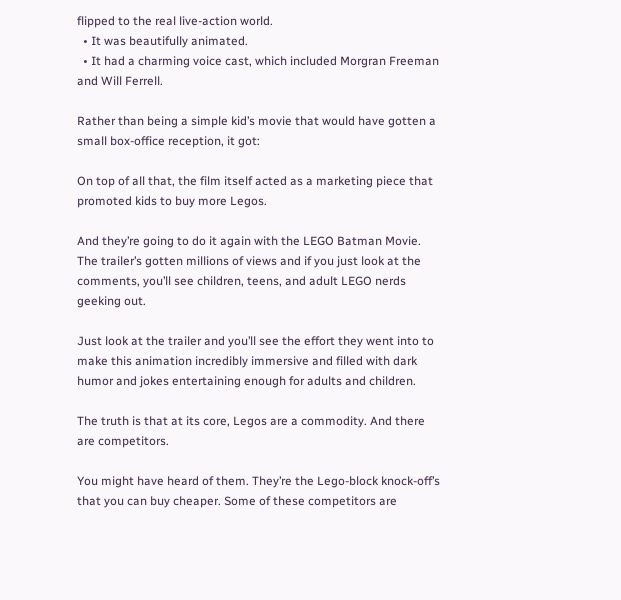flipped to the real live-action world.
  • It was beautifully animated.
  • It had a charming voice cast, which included Morgran Freeman and Will Ferrell.

Rather than being a simple kid’s movie that would have gotten a small box-office reception, it got:

On top of all that, the film itself acted as a marketing piece that promoted kids to buy more Legos.

And they’re going to do it again with the LEGO Batman Movie. The trailer’s gotten millions of views and if you just look at the comments, you’ll see children, teens, and adult LEGO nerds geeking out.

Just look at the trailer and you’ll see the effort they went into to make this animation incredibly immersive and filled with dark humor and jokes entertaining enough for adults and children.

The truth is that at its core, Legos are a commodity. And there are competitors.

You might have heard of them. They’re the Lego-block knock-off’s that you can buy cheaper. Some of these competitors are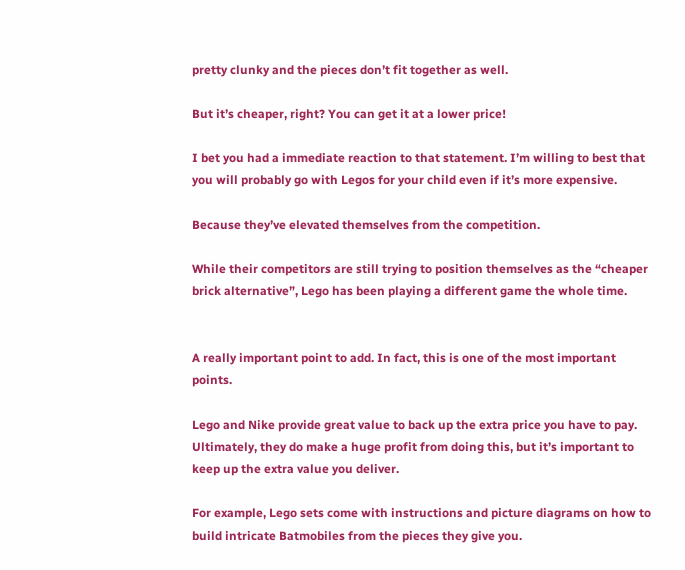pretty clunky and the pieces don’t fit together as well.

But it’s cheaper, right? You can get it at a lower price!

I bet you had a immediate reaction to that statement. I’m willing to best that you will probably go with Legos for your child even if it’s more expensive.

Because they’ve elevated themselves from the competition.

While their competitors are still trying to position themselves as the “cheaper brick alternative”, Lego has been playing a different game the whole time.


A really important point to add. In fact, this is one of the most important points.

Lego and Nike provide great value to back up the extra price you have to pay. Ultimately, they do make a huge profit from doing this, but it’s important to keep up the extra value you deliver.

For example, Lego sets come with instructions and picture diagrams on how to build intricate Batmobiles from the pieces they give you.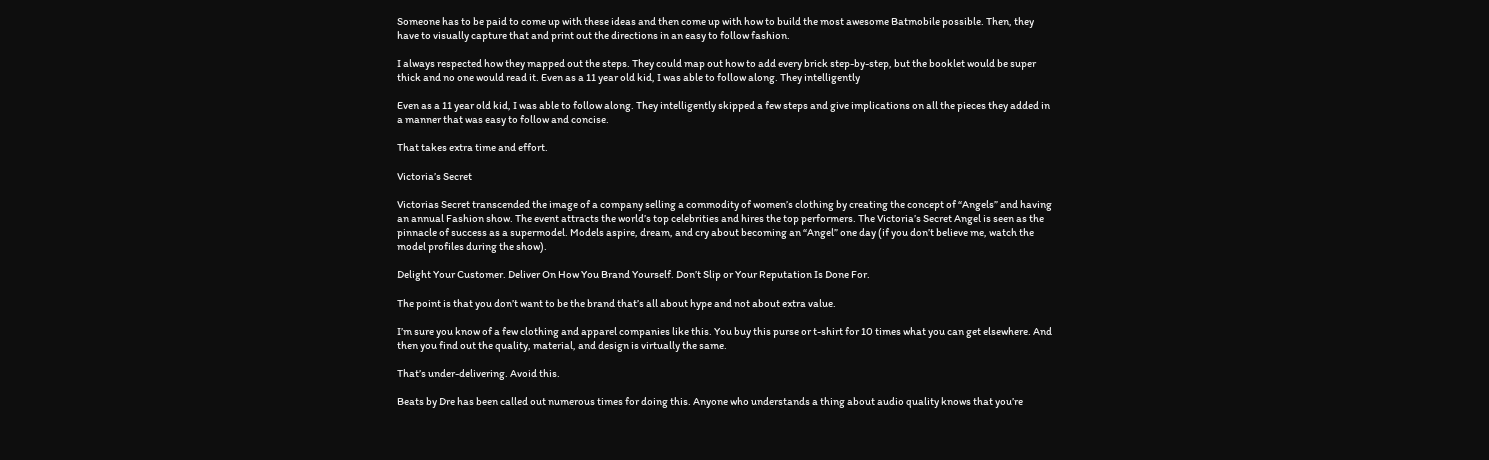Someone has to be paid to come up with these ideas and then come up with how to build the most awesome Batmobile possible. Then, they have to visually capture that and print out the directions in an easy to follow fashion.

I always respected how they mapped out the steps. They could map out how to add every brick step-by-step, but the booklet would be super thick and no one would read it. Even as a 11 year old kid, I was able to follow along. They intelligently

Even as a 11 year old kid, I was able to follow along. They intelligently skipped a few steps and give implications on all the pieces they added in a manner that was easy to follow and concise.

That takes extra time and effort.

Victoria’s Secret

Victorias Secret transcended the image of a company selling a commodity of women’s clothing by creating the concept of “Angels” and having an annual Fashion show. The event attracts the world’s top celebrities and hires the top performers. The Victoria’s Secret Angel is seen as the pinnacle of success as a supermodel. Models aspire, dream, and cry about becoming an “Angel” one day (if you don’t believe me, watch the model profiles during the show).

Delight Your Customer. Deliver On How You Brand Yourself. Don’t Slip or Your Reputation Is Done For.

The point is that you don’t want to be the brand that’s all about hype and not about extra value.

I’m sure you know of a few clothing and apparel companies like this. You buy this purse or t-shirt for 10 times what you can get elsewhere. And then you find out the quality, material, and design is virtually the same.

That’s under-delivering. Avoid this.

Beats by Dre has been called out numerous times for doing this. Anyone who understands a thing about audio quality knows that you’re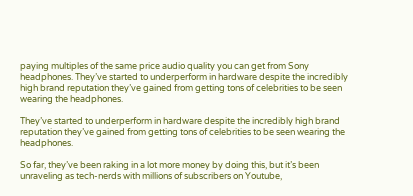paying multiples of the same price audio quality you can get from Sony headphones. They’ve started to underperform in hardware despite the incredibly high brand reputation they’ve gained from getting tons of celebrities to be seen wearing the headphones.

They’ve started to underperform in hardware despite the incredibly high brand reputation they’ve gained from getting tons of celebrities to be seen wearing the headphones.

So far, they’ve been raking in a lot more money by doing this, but it’s been unraveling as tech-nerds with millions of subscribers on Youtube,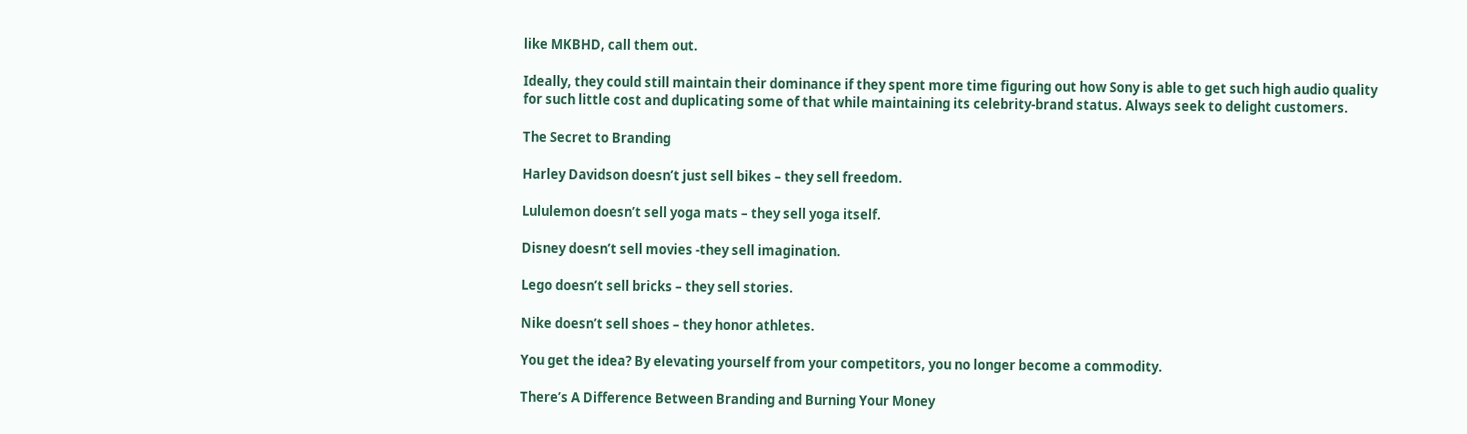like MKBHD, call them out.

Ideally, they could still maintain their dominance if they spent more time figuring out how Sony is able to get such high audio quality for such little cost and duplicating some of that while maintaining its celebrity-brand status. Always seek to delight customers.

The Secret to Branding

Harley Davidson doesn’t just sell bikes – they sell freedom.

Lululemon doesn’t sell yoga mats – they sell yoga itself.

Disney doesn’t sell movies -they sell imagination.

Lego doesn’t sell bricks – they sell stories.

Nike doesn’t sell shoes – they honor athletes.

You get the idea? By elevating yourself from your competitors, you no longer become a commodity.

There’s A Difference Between Branding and Burning Your Money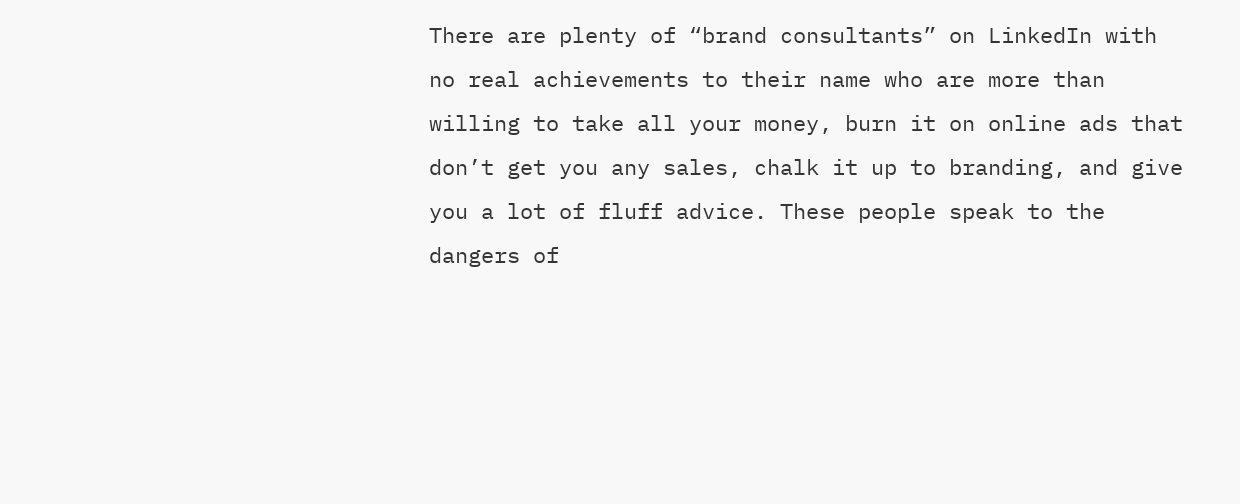There are plenty of “brand consultants” on LinkedIn with no real achievements to their name who are more than willing to take all your money, burn it on online ads that don’t get you any sales, chalk it up to branding, and give you a lot of fluff advice. These people speak to the dangers of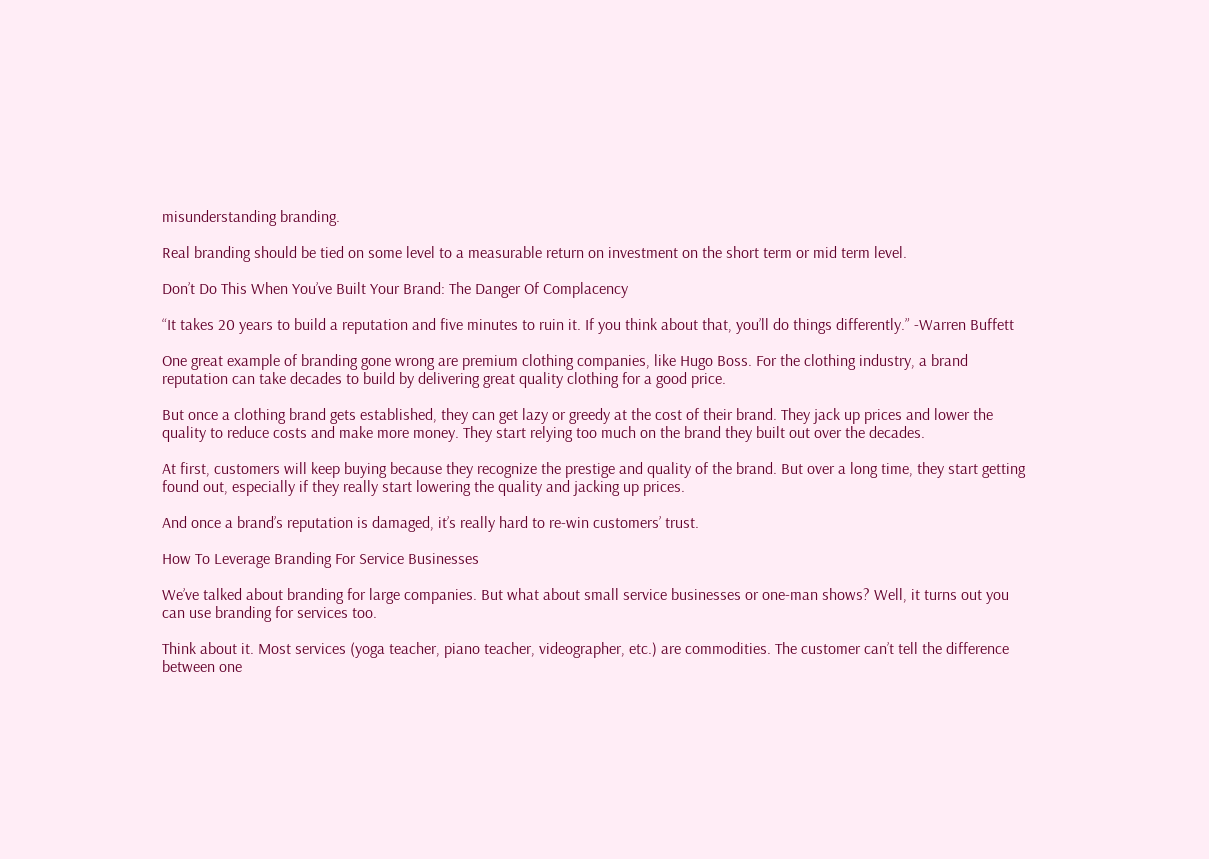misunderstanding branding.

Real branding should be tied on some level to a measurable return on investment on the short term or mid term level.

Don’t Do This When You’ve Built Your Brand: The Danger Of Complacency

“It takes 20 years to build a reputation and five minutes to ruin it. If you think about that, you’ll do things differently.” -Warren Buffett

One great example of branding gone wrong are premium clothing companies, like Hugo Boss. For the clothing industry, a brand reputation can take decades to build by delivering great quality clothing for a good price.

But once a clothing brand gets established, they can get lazy or greedy at the cost of their brand. They jack up prices and lower the quality to reduce costs and make more money. They start relying too much on the brand they built out over the decades.

At first, customers will keep buying because they recognize the prestige and quality of the brand. But over a long time, they start getting found out, especially if they really start lowering the quality and jacking up prices.

And once a brand’s reputation is damaged, it’s really hard to re-win customers’ trust.

How To Leverage Branding For Service Businesses

We’ve talked about branding for large companies. But what about small service businesses or one-man shows? Well, it turns out you can use branding for services too.

Think about it. Most services (yoga teacher, piano teacher, videographer, etc.) are commodities. The customer can’t tell the difference between one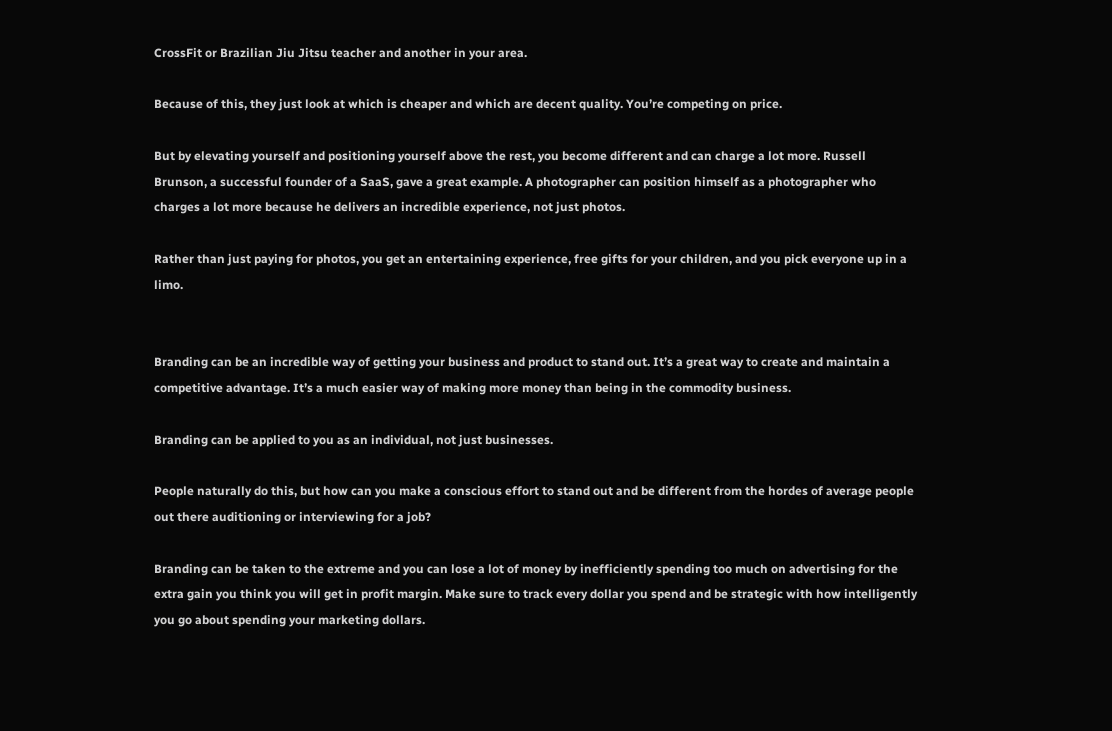CrossFit or Brazilian Jiu Jitsu teacher and another in your area.

Because of this, they just look at which is cheaper and which are decent quality. You’re competing on price.

But by elevating yourself and positioning yourself above the rest, you become different and can charge a lot more. Russell Brunson, a successful founder of a SaaS, gave a great example. A photographer can position himself as a photographer who charges a lot more because he delivers an incredible experience, not just photos.

Rather than just paying for photos, you get an entertaining experience, free gifts for your children, and you pick everyone up in a limo.


Branding can be an incredible way of getting your business and product to stand out. It’s a great way to create and maintain a competitive advantage. It’s a much easier way of making more money than being in the commodity business.

Branding can be applied to you as an individual, not just businesses.

People naturally do this, but how can you make a conscious effort to stand out and be different from the hordes of average people out there auditioning or interviewing for a job?

Branding can be taken to the extreme and you can lose a lot of money by inefficiently spending too much on advertising for the extra gain you think you will get in profit margin. Make sure to track every dollar you spend and be strategic with how intelligently you go about spending your marketing dollars.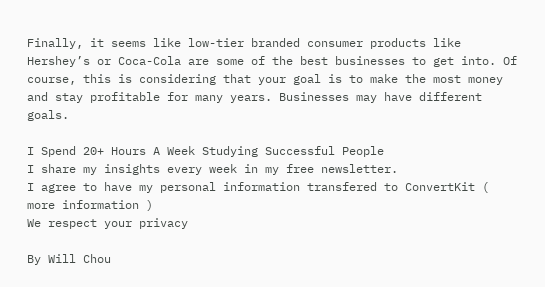Finally, it seems like low-tier branded consumer products like Hershey’s or Coca-Cola are some of the best businesses to get into. Of course, this is considering that your goal is to make the most money and stay profitable for many years. Businesses may have different goals.

I Spend 20+ Hours A Week Studying Successful People
I share my insights every week in my free newsletter.
I agree to have my personal information transfered to ConvertKit ( more information )
We respect your privacy

By Will Chou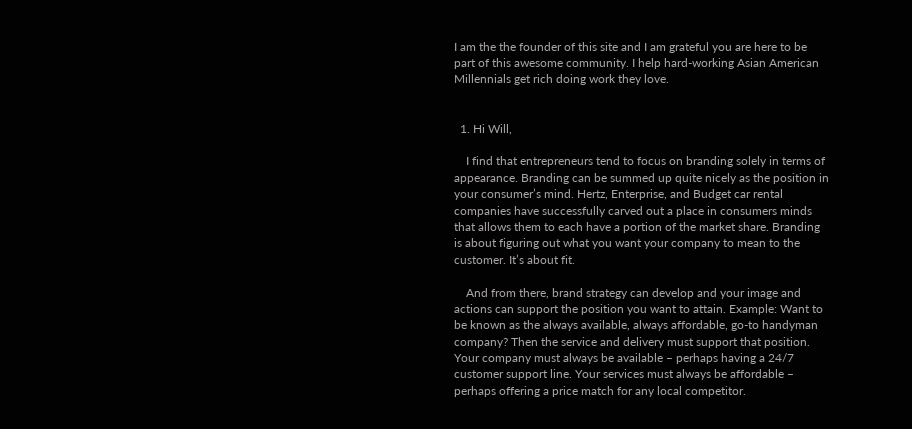I am the the founder of this site and I am grateful you are here to be part of this awesome community. I help hard-working Asian American Millennials get rich doing work they love.


  1. Hi Will,

    I find that entrepreneurs tend to focus on branding solely in terms of appearance. Branding can be summed up quite nicely as the position in your consumer’s mind. Hertz, Enterprise, and Budget car rental companies have successfully carved out a place in consumers minds that allows them to each have a portion of the market share. Branding is about figuring out what you want your company to mean to the customer. It’s about fit.

    And from there, brand strategy can develop and your image and actions can support the position you want to attain. Example: Want to be known as the always available, always affordable, go-to handyman company? Then the service and delivery must support that position. Your company must always be available – perhaps having a 24/7 customer support line. Your services must always be affordable – perhaps offering a price match for any local competitor.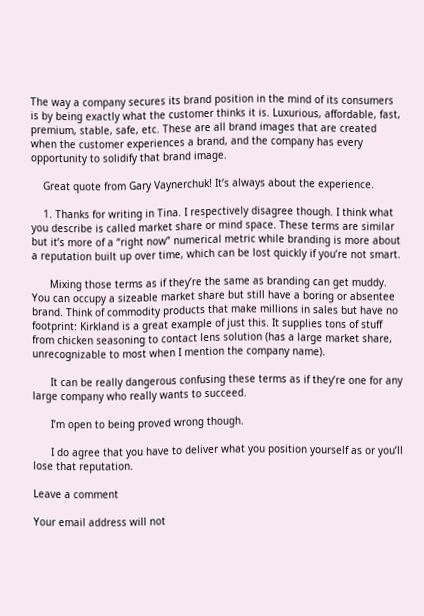The way a company secures its brand position in the mind of its consumers is by being exactly what the customer thinks it is. Luxurious, affordable, fast, premium, stable, safe, etc. These are all brand images that are created when the customer experiences a brand, and the company has every opportunity to solidify that brand image.

    Great quote from Gary Vaynerchuk! It’s always about the experience.

    1. Thanks for writing in Tina. I respectively disagree though. I think what you describe is called market share or mind space. These terms are similar but it’s more of a “right now” numerical metric while branding is more about a reputation built up over time, which can be lost quickly if you’re not smart.

      Mixing those terms as if they’re the same as branding can get muddy. You can occupy a sizeable market share but still have a boring or absentee brand. Think of commodity products that make millions in sales but have no footprint: Kirkland is a great example of just this. It supplies tons of stuff from chicken seasoning to contact lens solution (has a large market share, unrecognizable to most when I mention the company name).

      It can be really dangerous confusing these terms as if they’re one for any large company who really wants to succeed.

      I’m open to being proved wrong though.

      I do agree that you have to deliver what you position yourself as or you’ll lose that reputation.

Leave a comment

Your email address will not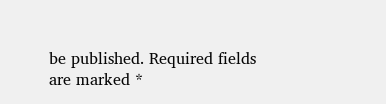be published. Required fields are marked *